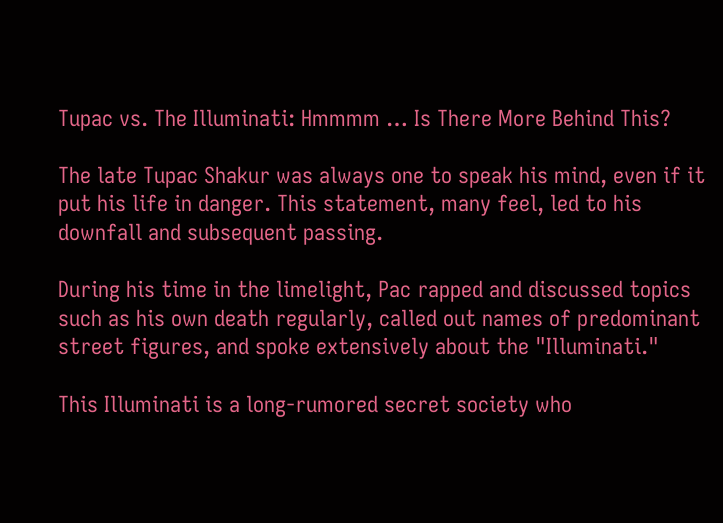Tupac vs. The Illuminati: Hmmmm … Is There More Behind This?

The late Tupac Shakur was always one to speak his mind, even if it put his life in danger. This statement, many feel, led to his downfall and subsequent passing.

During his time in the limelight, Pac rapped and discussed topics such as his own death regularly, called out names of predominant street figures, and spoke extensively about the "Illuminati."

This Illuminati is a long-rumored secret society who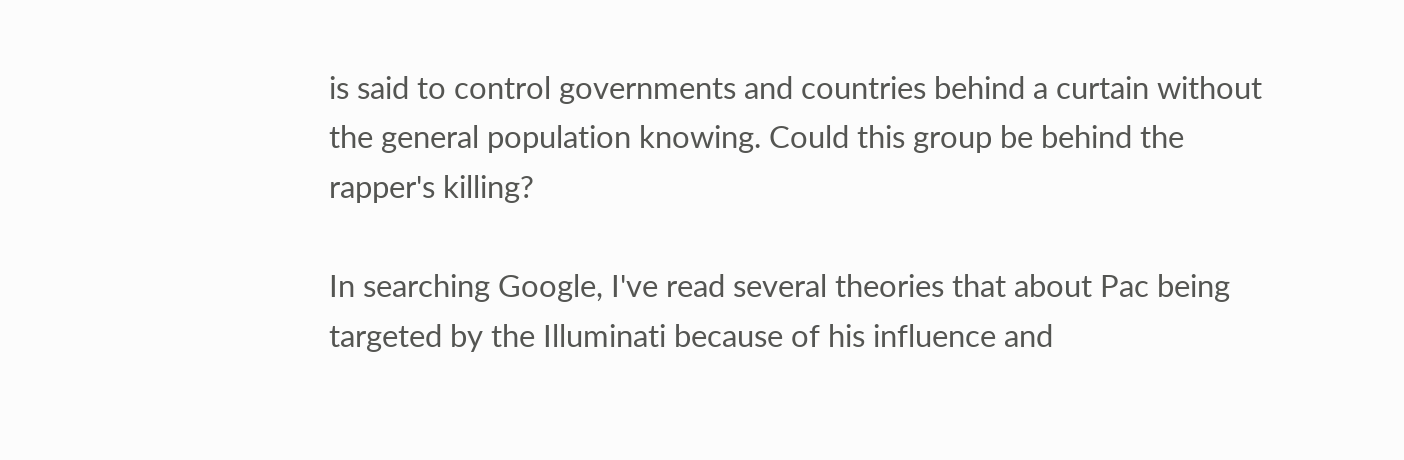is said to control governments and countries behind a curtain without the general population knowing. Could this group be behind the rapper's killing?

In searching Google, I've read several theories that about Pac being targeted by the Illuminati because of his influence and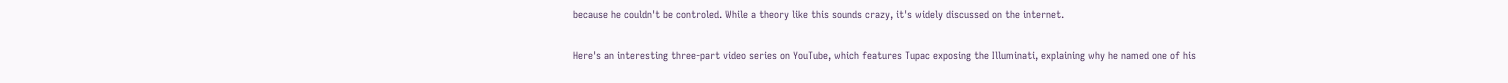because he couldn't be controled. While a theory like this sounds crazy, it's widely discussed on the internet.

Here's an interesting three-part video series on YouTube, which features Tupac exposing the Illuminati, explaining why he named one of his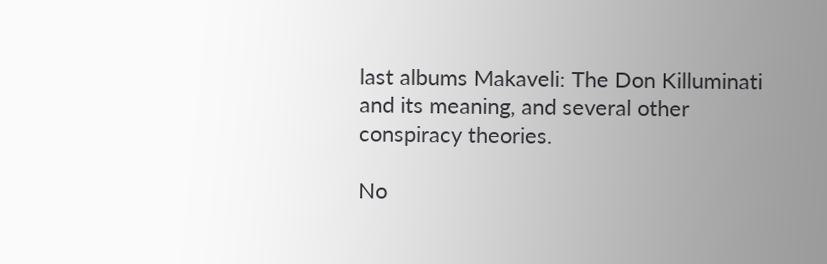last albums Makaveli: The Don Killuminati and its meaning, and several other conspiracy theories.

No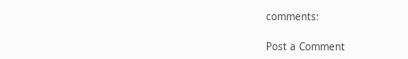comments:

Post a Comment